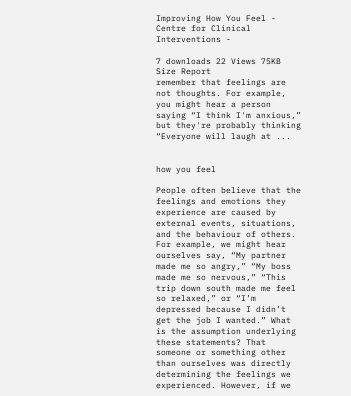Improving How You Feel - Centre for Clinical Interventions -

7 downloads 22 Views 75KB Size Report
remember that feelings are not thoughts. For example, you might hear a person saying “I think I'm anxious,” but they're probably thinking “Everyone will laugh at ...


how you feel

People often believe that the feelings and emotions they experience are caused by external events, situations, and the behaviour of others. For example, we might hear ourselves say, “My partner made me so angry,” “My boss made me so nervous,” “This trip down south made me feel so relaxed,” or “I’m depressed because I didn’t get the job I wanted.” What is the assumption underlying these statements? That someone or something other than ourselves was directly determining the feelings we experienced. However, if we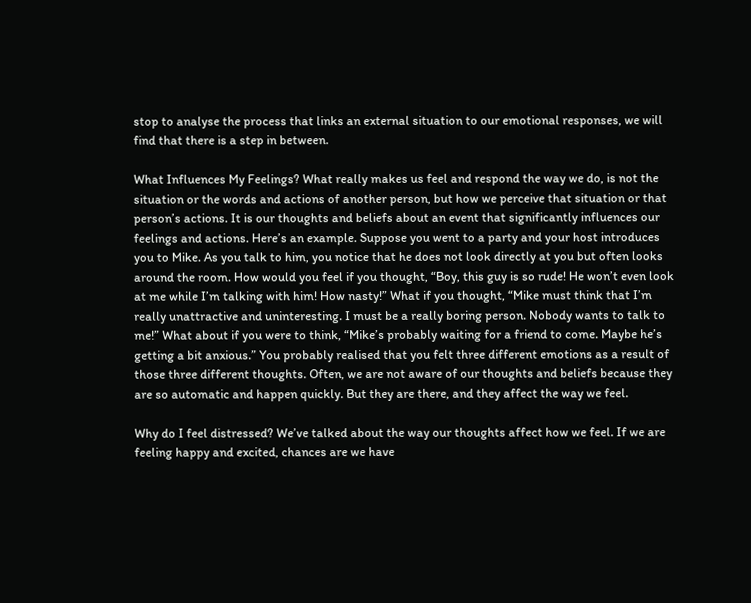stop to analyse the process that links an external situation to our emotional responses, we will find that there is a step in between.

What Influences My Feelings? What really makes us feel and respond the way we do, is not the situation or the words and actions of another person, but how we perceive that situation or that person’s actions. It is our thoughts and beliefs about an event that significantly influences our feelings and actions. Here’s an example. Suppose you went to a party and your host introduces you to Mike. As you talk to him, you notice that he does not look directly at you but often looks around the room. How would you feel if you thought, “Boy, this guy is so rude! He won’t even look at me while I’m talking with him! How nasty!” What if you thought, “Mike must think that I’m really unattractive and uninteresting. I must be a really boring person. Nobody wants to talk to me!” What about if you were to think, “Mike’s probably waiting for a friend to come. Maybe he’s getting a bit anxious.” You probably realised that you felt three different emotions as a result of those three different thoughts. Often, we are not aware of our thoughts and beliefs because they are so automatic and happen quickly. But they are there, and they affect the way we feel.

Why do I feel distressed? We’ve talked about the way our thoughts affect how we feel. If we are feeling happy and excited, chances are we have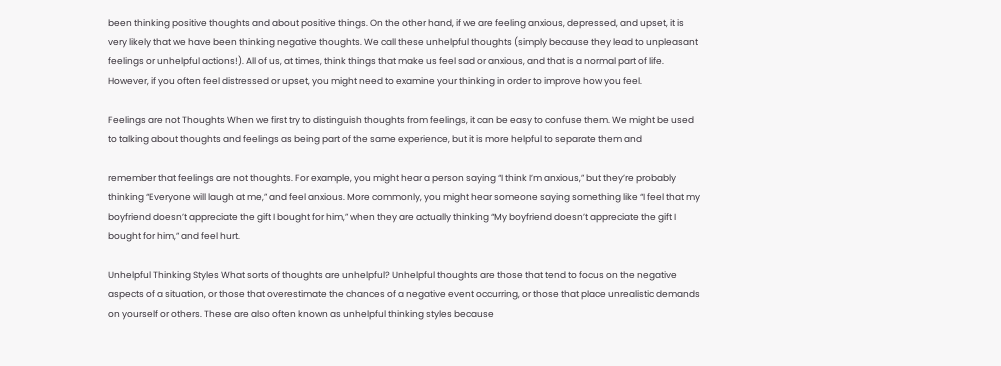been thinking positive thoughts and about positive things. On the other hand, if we are feeling anxious, depressed, and upset, it is very likely that we have been thinking negative thoughts. We call these unhelpful thoughts (simply because they lead to unpleasant feelings or unhelpful actions!). All of us, at times, think things that make us feel sad or anxious, and that is a normal part of life. However, if you often feel distressed or upset, you might need to examine your thinking in order to improve how you feel.

Feelings are not Thoughts When we first try to distinguish thoughts from feelings, it can be easy to confuse them. We might be used to talking about thoughts and feelings as being part of the same experience, but it is more helpful to separate them and

remember that feelings are not thoughts. For example, you might hear a person saying “I think I’m anxious,” but they’re probably thinking “Everyone will laugh at me,” and feel anxious. More commonly, you might hear someone saying something like “I feel that my boyfriend doesn’t appreciate the gift I bought for him,” when they are actually thinking “My boyfriend doesn’t appreciate the gift I bought for him,” and feel hurt.

Unhelpful Thinking Styles What sorts of thoughts are unhelpful? Unhelpful thoughts are those that tend to focus on the negative aspects of a situation, or those that overestimate the chances of a negative event occurring, or those that place unrealistic demands on yourself or others. These are also often known as unhelpful thinking styles because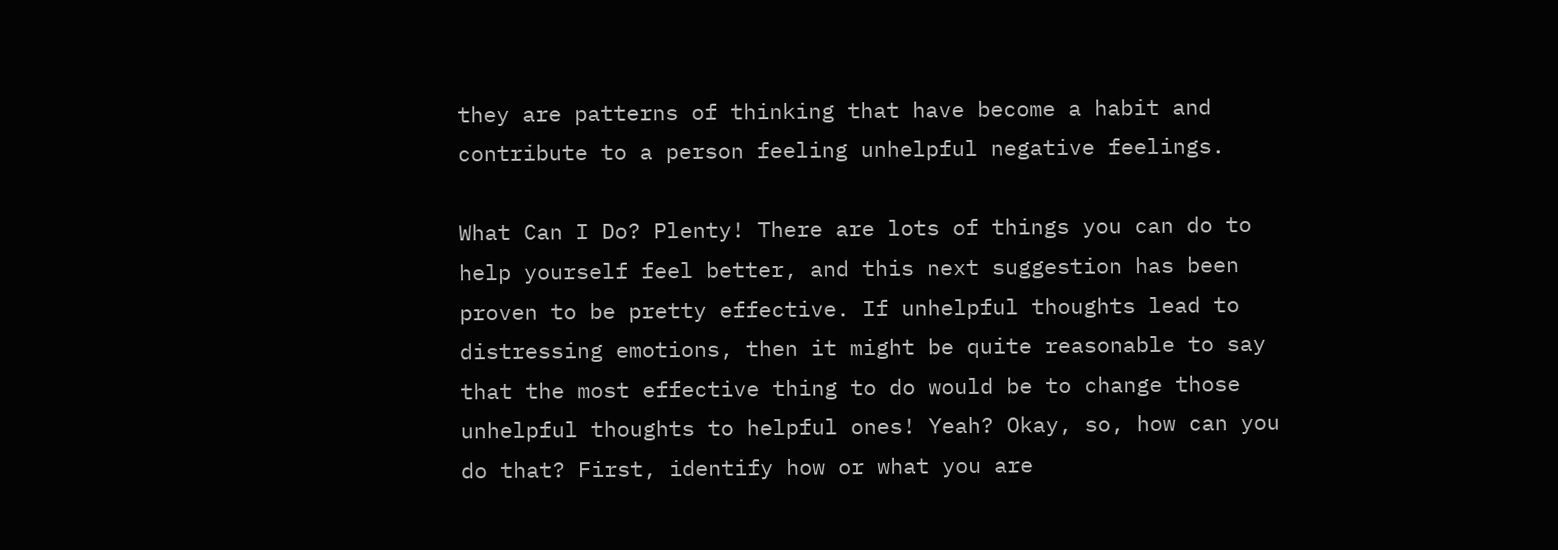they are patterns of thinking that have become a habit and contribute to a person feeling unhelpful negative feelings.

What Can I Do? Plenty! There are lots of things you can do to help yourself feel better, and this next suggestion has been proven to be pretty effective. If unhelpful thoughts lead to distressing emotions, then it might be quite reasonable to say that the most effective thing to do would be to change those unhelpful thoughts to helpful ones! Yeah? Okay, so, how can you do that? First, identify how or what you are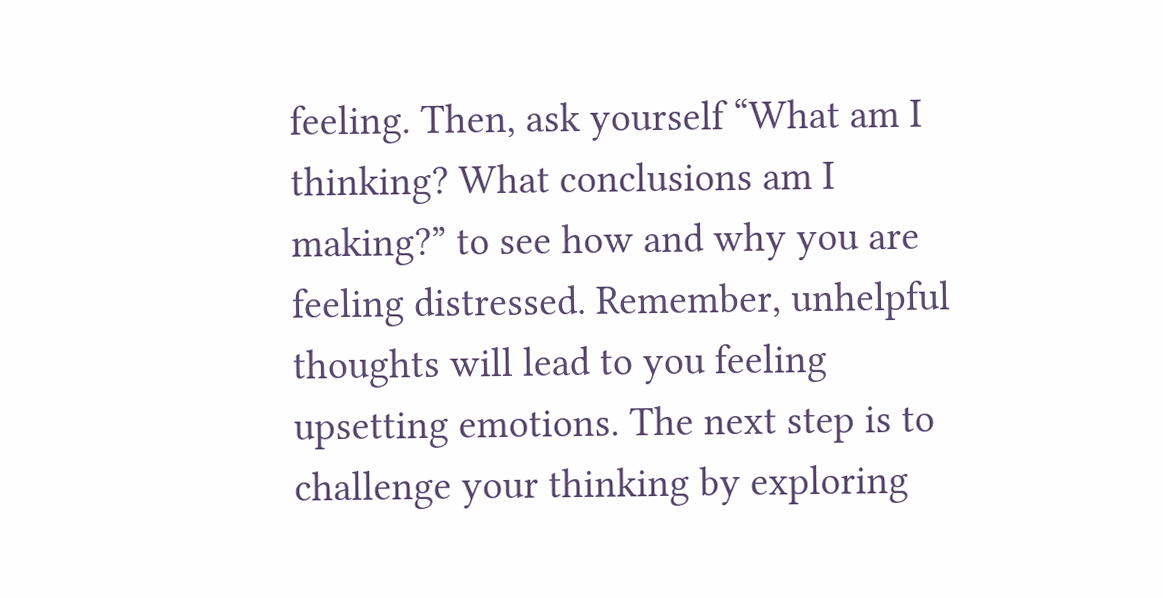feeling. Then, ask yourself “What am I thinking? What conclusions am I making?” to see how and why you are feeling distressed. Remember, unhelpful thoughts will lead to you feeling upsetting emotions. The next step is to challenge your thinking by exploring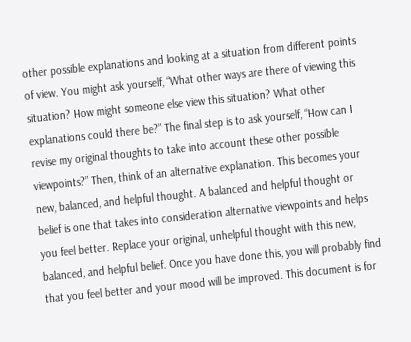other possible explanations and looking at a situation from different points of view. You might ask yourself, “What other ways are there of viewing this situation? How might someone else view this situation? What other explanations could there be?” The final step is to ask yourself, “How can I revise my original thoughts to take into account these other possible viewpoints?” Then, think of an alternative explanation. This becomes your new, balanced, and helpful thought. A balanced and helpful thought or belief is one that takes into consideration alternative viewpoints and helps you feel better. Replace your original, unhelpful thought with this new, balanced, and helpful belief. Once you have done this, you will probably find that you feel better and your mood will be improved. This document is for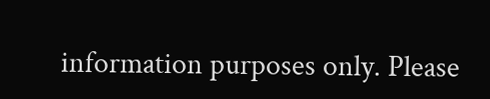information purposes only. Please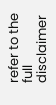refer to the full disclaimer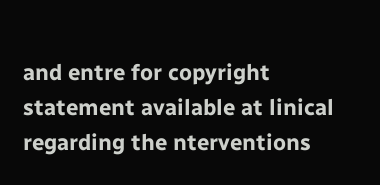and entre for copyright statement available at linical regarding the nterventions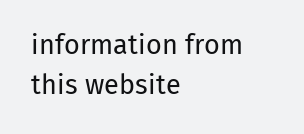information from this website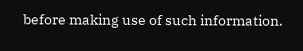before making use of such information.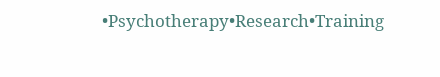•Psychotherapy•Research•Training